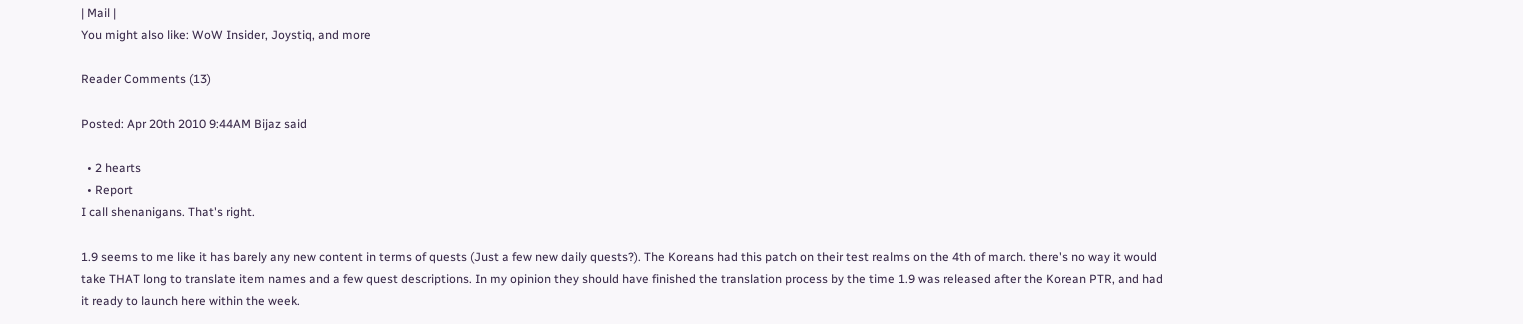| Mail |
You might also like: WoW Insider, Joystiq, and more

Reader Comments (13)

Posted: Apr 20th 2010 9:44AM Bijaz said

  • 2 hearts
  • Report
I call shenanigans. That's right.

1.9 seems to me like it has barely any new content in terms of quests (Just a few new daily quests?). The Koreans had this patch on their test realms on the 4th of march. there's no way it would take THAT long to translate item names and a few quest descriptions. In my opinion they should have finished the translation process by the time 1.9 was released after the Korean PTR, and had it ready to launch here within the week.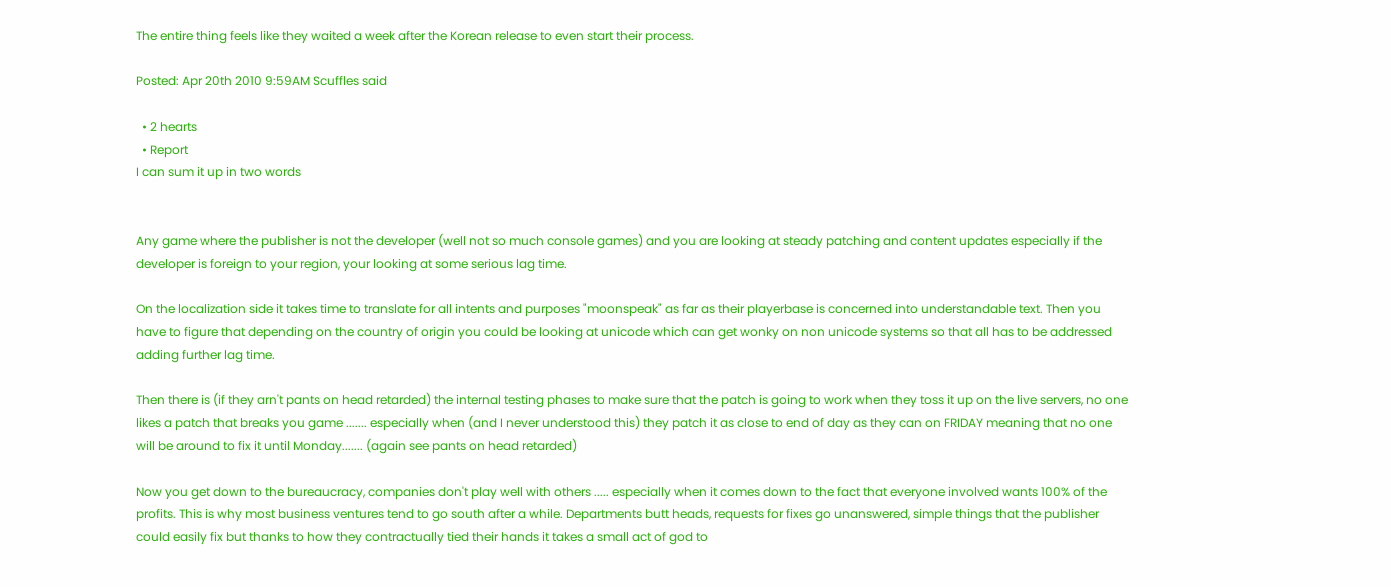The entire thing feels like they waited a week after the Korean release to even start their process.

Posted: Apr 20th 2010 9:59AM Scuffles said

  • 2 hearts
  • Report
I can sum it up in two words


Any game where the publisher is not the developer (well not so much console games) and you are looking at steady patching and content updates especially if the developer is foreign to your region, your looking at some serious lag time.

On the localization side it takes time to translate for all intents and purposes "moonspeak" as far as their playerbase is concerned into understandable text. Then you have to figure that depending on the country of origin you could be looking at unicode which can get wonky on non unicode systems so that all has to be addressed adding further lag time.

Then there is (if they arn't pants on head retarded) the internal testing phases to make sure that the patch is going to work when they toss it up on the live servers, no one likes a patch that breaks you game ....... especially when (and I never understood this) they patch it as close to end of day as they can on FRIDAY meaning that no one will be around to fix it until Monday....... (again see pants on head retarded)

Now you get down to the bureaucracy, companies don't play well with others ..... especially when it comes down to the fact that everyone involved wants 100% of the profits. This is why most business ventures tend to go south after a while. Departments butt heads, requests for fixes go unanswered, simple things that the publisher could easily fix but thanks to how they contractually tied their hands it takes a small act of god to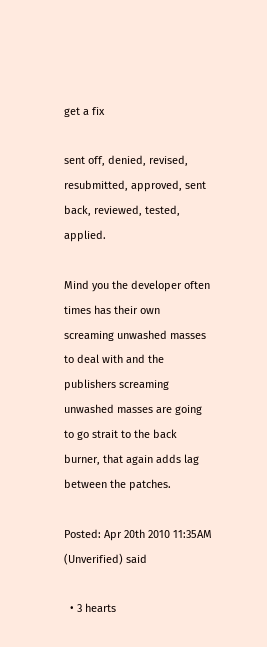get a fix

sent off, denied, revised, resubmitted, approved, sent back, reviewed, tested, applied.

Mind you the developer often times has their own screaming unwashed masses to deal with and the publishers screaming unwashed masses are going to go strait to the back burner, that again adds lag between the patches.

Posted: Apr 20th 2010 11:35AM (Unverified) said

  • 3 hearts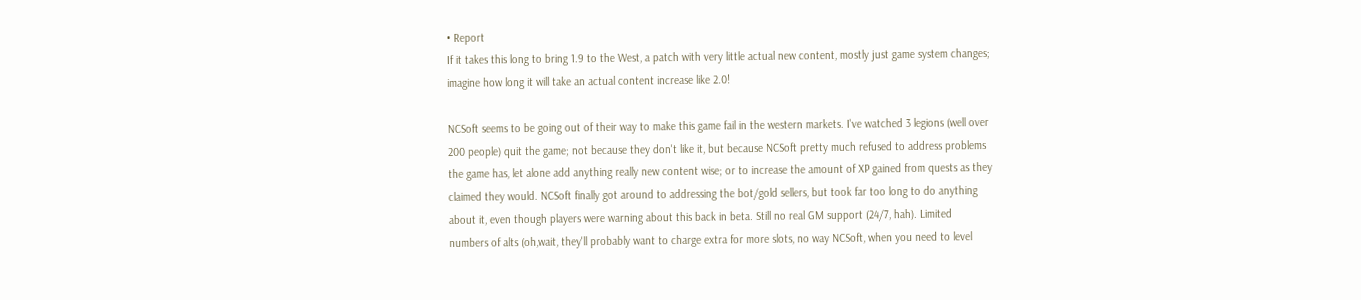• Report
If it takes this long to bring 1.9 to the West, a patch with very little actual new content, mostly just game system changes; imagine how long it will take an actual content increase like 2.0!

NCSoft seems to be going out of their way to make this game fail in the western markets. I've watched 3 legions (well over 200 people) quit the game; not because they don't like it, but because NCSoft pretty much refused to address problems the game has, let alone add anything really new content wise; or to increase the amount of XP gained from quests as they claimed they would. NCSoft finally got around to addressing the bot/gold sellers, but took far too long to do anything about it, even though players were warning about this back in beta. Still no real GM support (24/7, hah). Limited numbers of alts (oh,wait, they'll probably want to charge extra for more slots, no way NCSoft, when you need to level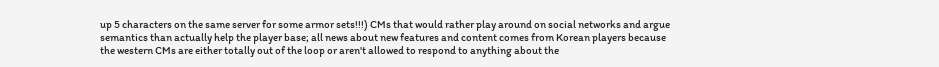up 5 characters on the same server for some armor sets!!!) CMs that would rather play around on social networks and argue semantics than actually help the player base; all news about new features and content comes from Korean players because the western CMs are either totally out of the loop or aren't allowed to respond to anything about the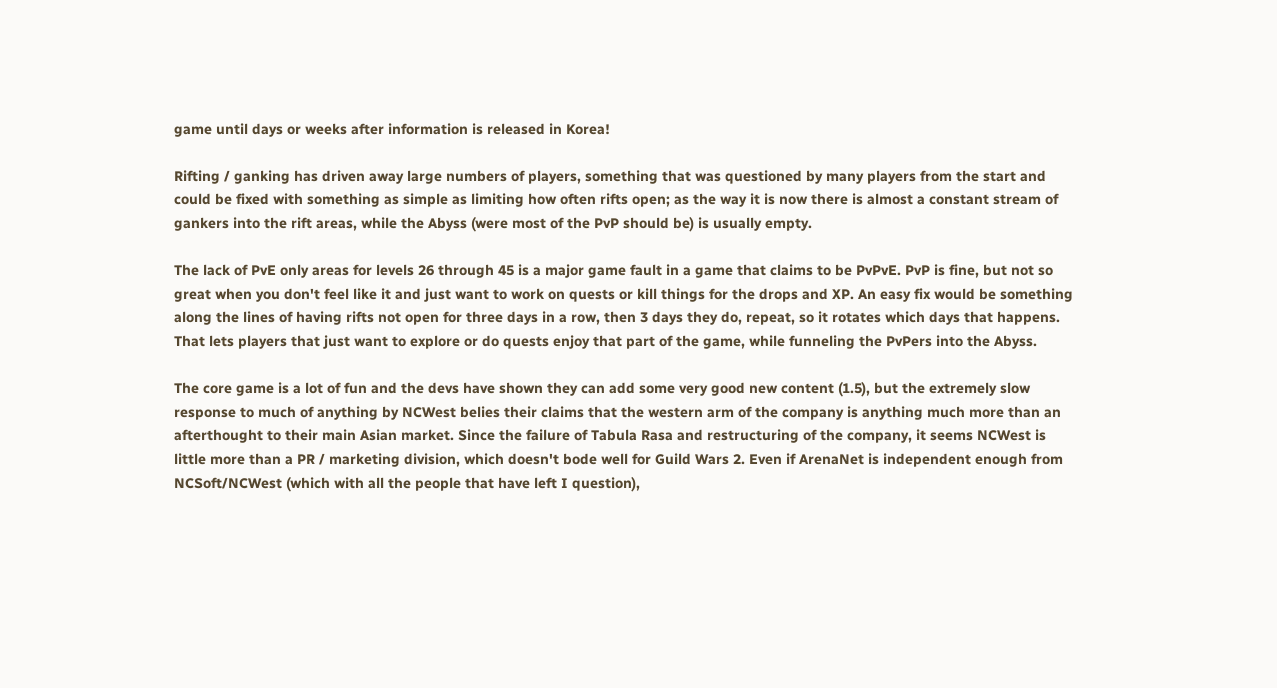game until days or weeks after information is released in Korea!

Rifting / ganking has driven away large numbers of players, something that was questioned by many players from the start and could be fixed with something as simple as limiting how often rifts open; as the way it is now there is almost a constant stream of gankers into the rift areas, while the Abyss (were most of the PvP should be) is usually empty.

The lack of PvE only areas for levels 26 through 45 is a major game fault in a game that claims to be PvPvE. PvP is fine, but not so great when you don't feel like it and just want to work on quests or kill things for the drops and XP. An easy fix would be something along the lines of having rifts not open for three days in a row, then 3 days they do, repeat, so it rotates which days that happens. That lets players that just want to explore or do quests enjoy that part of the game, while funneling the PvPers into the Abyss.

The core game is a lot of fun and the devs have shown they can add some very good new content (1.5), but the extremely slow response to much of anything by NCWest belies their claims that the western arm of the company is anything much more than an afterthought to their main Asian market. Since the failure of Tabula Rasa and restructuring of the company, it seems NCWest is little more than a PR / marketing division, which doesn't bode well for Guild Wars 2. Even if ArenaNet is independent enough from NCSoft/NCWest (which with all the people that have left I question),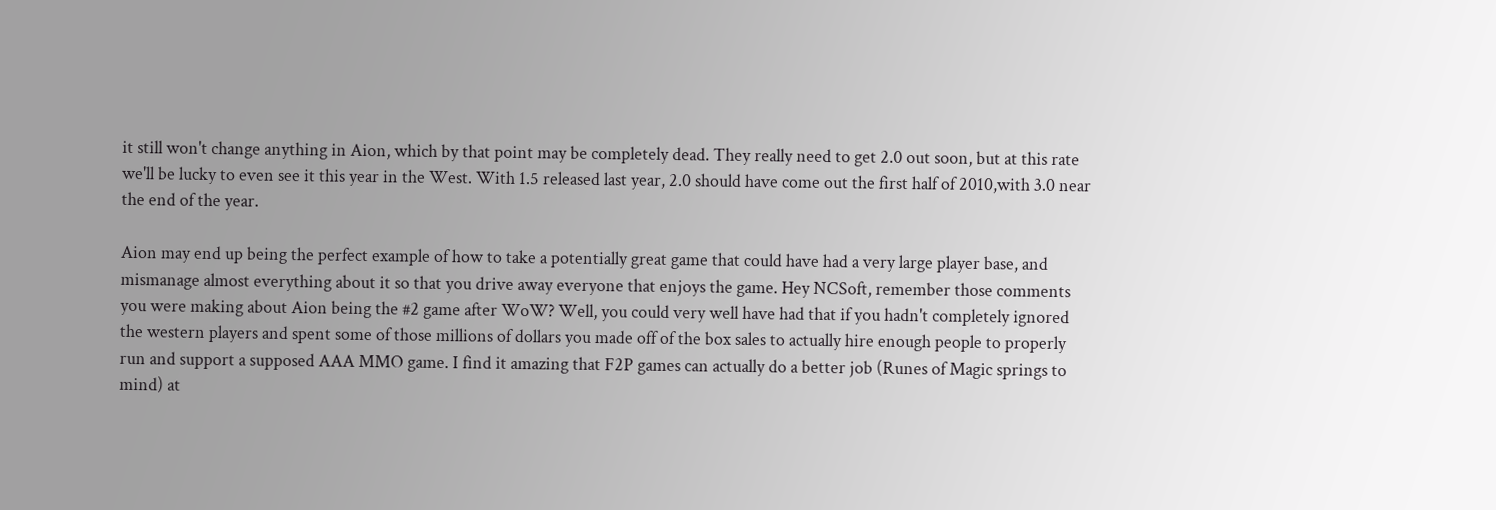it still won't change anything in Aion, which by that point may be completely dead. They really need to get 2.0 out soon, but at this rate we'll be lucky to even see it this year in the West. With 1.5 released last year, 2.0 should have come out the first half of 2010,with 3.0 near the end of the year.

Aion may end up being the perfect example of how to take a potentially great game that could have had a very large player base, and mismanage almost everything about it so that you drive away everyone that enjoys the game. Hey NCSoft, remember those comments you were making about Aion being the #2 game after WoW? Well, you could very well have had that if you hadn't completely ignored the western players and spent some of those millions of dollars you made off of the box sales to actually hire enough people to properly run and support a supposed AAA MMO game. I find it amazing that F2P games can actually do a better job (Runes of Magic springs to mind) at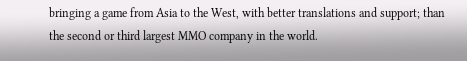bringing a game from Asia to the West, with better translations and support; than the second or third largest MMO company in the world.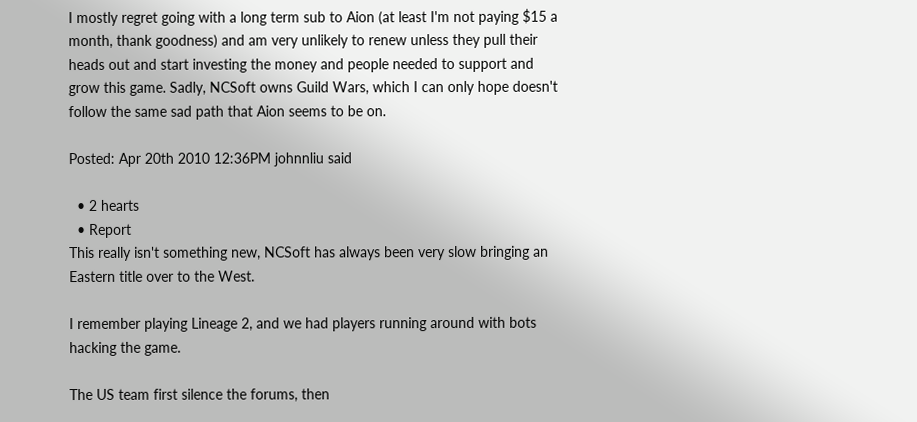I mostly regret going with a long term sub to Aion (at least I'm not paying $15 a month, thank goodness) and am very unlikely to renew unless they pull their heads out and start investing the money and people needed to support and grow this game. Sadly, NCSoft owns Guild Wars, which I can only hope doesn't follow the same sad path that Aion seems to be on.

Posted: Apr 20th 2010 12:36PM johnnliu said

  • 2 hearts
  • Report
This really isn't something new, NCSoft has always been very slow bringing an Eastern title over to the West.

I remember playing Lineage 2, and we had players running around with bots hacking the game.

The US team first silence the forums, then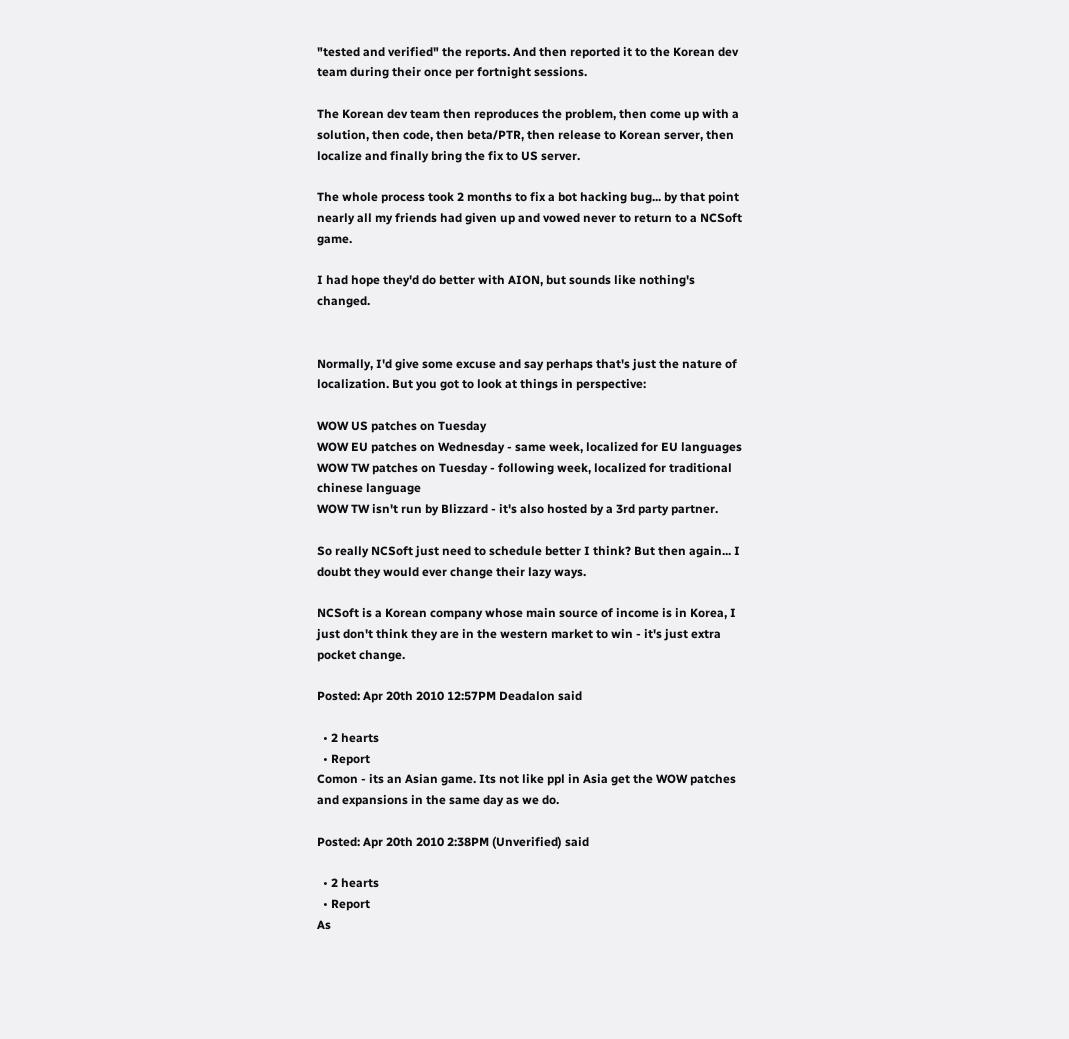"tested and verified" the reports. And then reported it to the Korean dev team during their once per fortnight sessions.

The Korean dev team then reproduces the problem, then come up with a solution, then code, then beta/PTR, then release to Korean server, then localize and finally bring the fix to US server.

The whole process took 2 months to fix a bot hacking bug... by that point nearly all my friends had given up and vowed never to return to a NCSoft game.

I had hope they'd do better with AION, but sounds like nothing's changed.


Normally, I'd give some excuse and say perhaps that's just the nature of localization. But you got to look at things in perspective:

WOW US patches on Tuesday
WOW EU patches on Wednesday - same week, localized for EU languages
WOW TW patches on Tuesday - following week, localized for traditional chinese language
WOW TW isn't run by Blizzard - it's also hosted by a 3rd party partner.

So really NCSoft just need to schedule better I think? But then again... I doubt they would ever change their lazy ways.

NCSoft is a Korean company whose main source of income is in Korea, I just don't think they are in the western market to win - it's just extra pocket change.

Posted: Apr 20th 2010 12:57PM Deadalon said

  • 2 hearts
  • Report
Comon - its an Asian game. Its not like ppl in Asia get the WOW patches and expansions in the same day as we do.

Posted: Apr 20th 2010 2:38PM (Unverified) said

  • 2 hearts
  • Report
As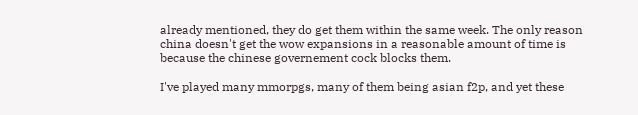already mentioned, they do get them within the same week. The only reason china doesn't get the wow expansions in a reasonable amount of time is because the chinese governement cock blocks them.

I've played many mmorpgs, many of them being asian f2p, and yet these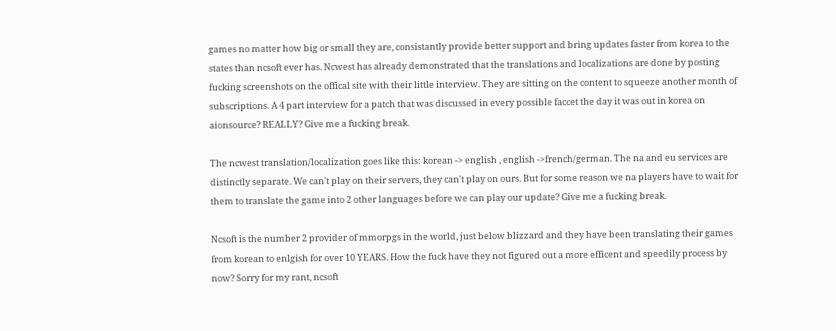games no matter how big or small they are, consistantly provide better support and bring updates faster from korea to the states than ncsoft ever has. Ncwest has already demonstrated that the translations and localizations are done by posting fucking screenshots on the offical site with their little interview. They are sitting on the content to squeeze another month of subscriptions. A 4 part interview for a patch that was discussed in every possible faccet the day it was out in korea on aionsource? REALLY? Give me a fucking break.

The ncwest translation/localization goes like this: korean -> english , english ->french/german. The na and eu services are distinctly separate. We can't play on their servers, they can't play on ours. But for some reason we na players have to wait for them to translate the game into 2 other languages before we can play our update? Give me a fucking break.

Ncsoft is the number 2 provider of mmorpgs in the world, just below blizzard and they have been translating their games from korean to enlgish for over 10 YEARS. How the fuck have they not figured out a more efficent and speedily process by now? Sorry for my rant, ncsoft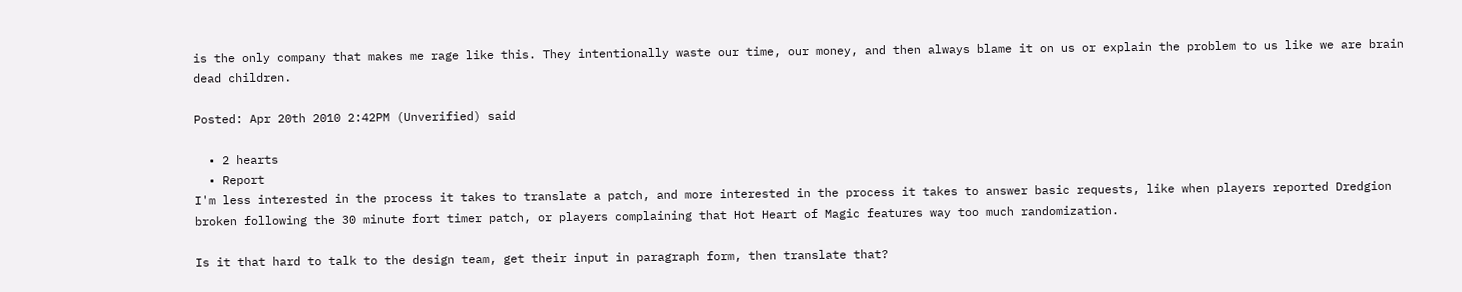is the only company that makes me rage like this. They intentionally waste our time, our money, and then always blame it on us or explain the problem to us like we are brain dead children.

Posted: Apr 20th 2010 2:42PM (Unverified) said

  • 2 hearts
  • Report
I'm less interested in the process it takes to translate a patch, and more interested in the process it takes to answer basic requests, like when players reported Dredgion broken following the 30 minute fort timer patch, or players complaining that Hot Heart of Magic features way too much randomization.

Is it that hard to talk to the design team, get their input in paragraph form, then translate that?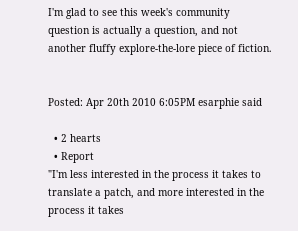I'm glad to see this week's community question is actually a question, and not another fluffy explore-the-lore piece of fiction.


Posted: Apr 20th 2010 6:05PM esarphie said

  • 2 hearts
  • Report
"I'm less interested in the process it takes to translate a patch, and more interested in the process it takes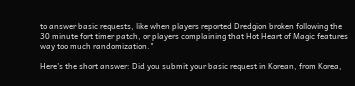to answer basic requests, like when players reported Dredgion broken following the 30 minute fort timer patch, or players complaining that Hot Heart of Magic features way too much randomization."

Here's the short answer: Did you submit your basic request in Korean, from Korea,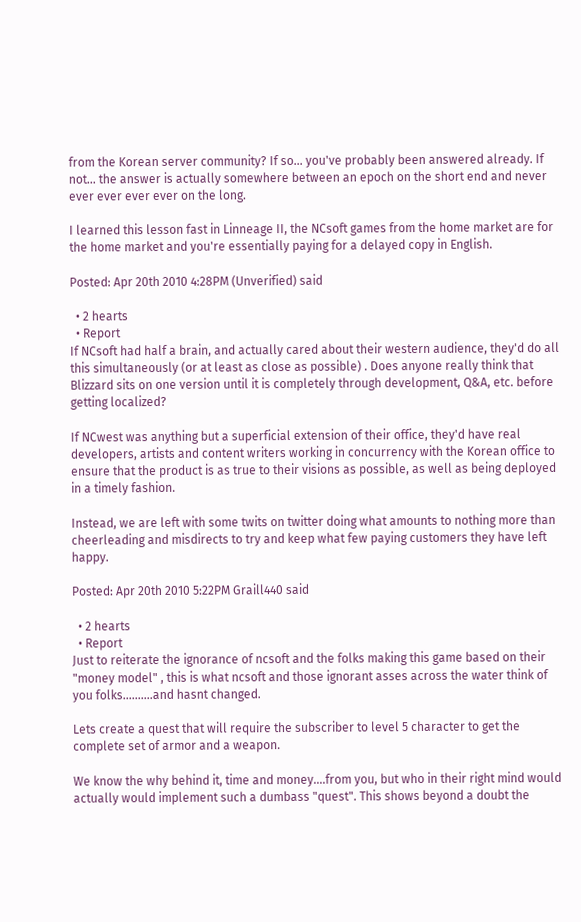from the Korean server community? If so... you've probably been answered already. If not... the answer is actually somewhere between an epoch on the short end and never ever ever ever ever on the long.

I learned this lesson fast in Linneage II, the NCsoft games from the home market are for the home market and you're essentially paying for a delayed copy in English.

Posted: Apr 20th 2010 4:28PM (Unverified) said

  • 2 hearts
  • Report
If NCsoft had half a brain, and actually cared about their western audience, they'd do all this simultaneously (or at least as close as possible) . Does anyone really think that Blizzard sits on one version until it is completely through development, Q&A, etc. before getting localized?

If NCwest was anything but a superficial extension of their office, they'd have real developers, artists and content writers working in concurrency with the Korean office to ensure that the product is as true to their visions as possible, as well as being deployed in a timely fashion.

Instead, we are left with some twits on twitter doing what amounts to nothing more than cheerleading and misdirects to try and keep what few paying customers they have left happy.

Posted: Apr 20th 2010 5:22PM Graill440 said

  • 2 hearts
  • Report
Just to reiterate the ignorance of ncsoft and the folks making this game based on their "money model" , this is what ncsoft and those ignorant asses across the water think of you folks..........and hasnt changed.

Lets create a quest that will require the subscriber to level 5 character to get the complete set of armor and a weapon.

We know the why behind it, time and money....from you, but who in their right mind would actually would implement such a dumbass "quest". This shows beyond a doubt the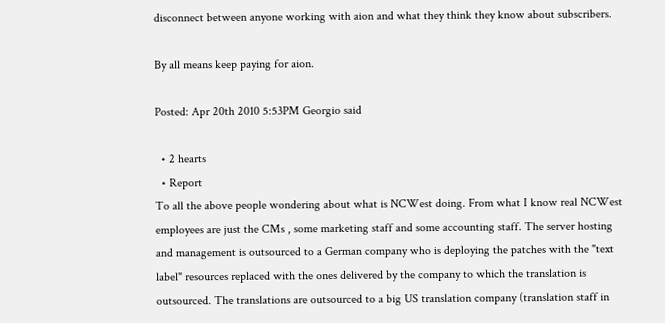disconnect between anyone working with aion and what they think they know about subscribers.

By all means keep paying for aion.

Posted: Apr 20th 2010 5:53PM Georgio said

  • 2 hearts
  • Report
To all the above people wondering about what is NCWest doing. From what I know real NCWest employees are just the CMs , some marketing staff and some accounting staff. The server hosting and management is outsourced to a German company who is deploying the patches with the "text label" resources replaced with the ones delivered by the company to which the translation is outsourced. The translations are outsourced to a big US translation company (translation staff in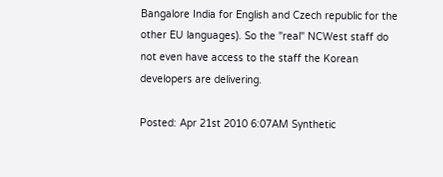Bangalore India for English and Czech republic for the other EU languages). So the "real" NCWest staff do not even have access to the staff the Korean developers are delivering.

Posted: Apr 21st 2010 6:07AM Synthetic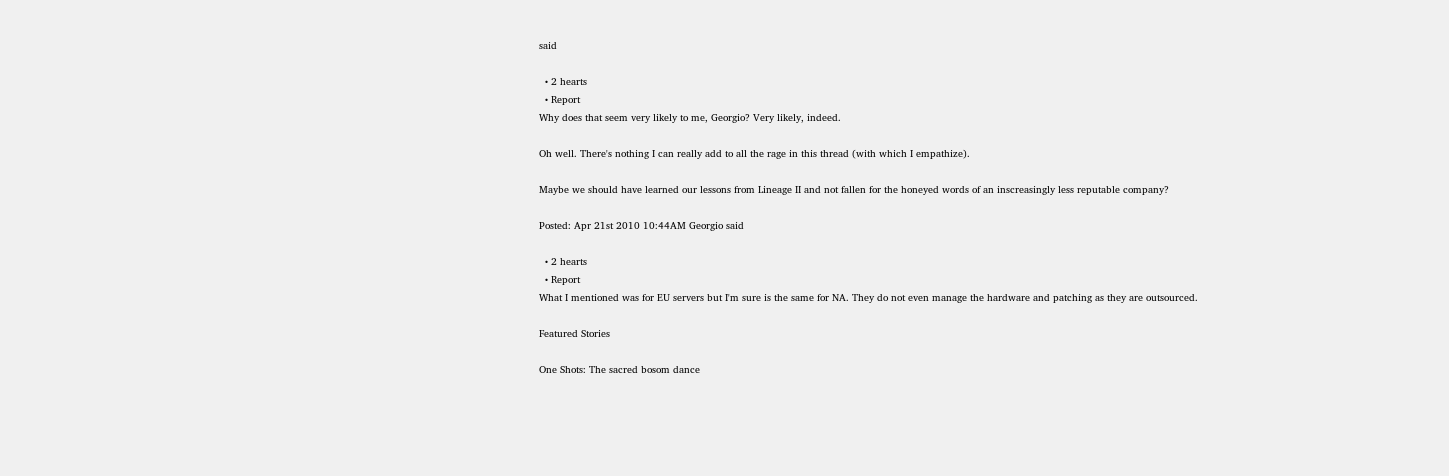said

  • 2 hearts
  • Report
Why does that seem very likely to me, Georgio? Very likely, indeed.

Oh well. There's nothing I can really add to all the rage in this thread (with which I empathize).

Maybe we should have learned our lessons from Lineage II and not fallen for the honeyed words of an inscreasingly less reputable company?

Posted: Apr 21st 2010 10:44AM Georgio said

  • 2 hearts
  • Report
What I mentioned was for EU servers but I'm sure is the same for NA. They do not even manage the hardware and patching as they are outsourced.

Featured Stories

One Shots: The sacred bosom dance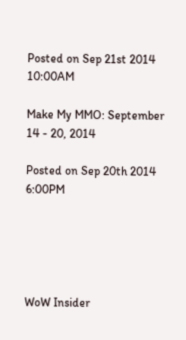Posted on Sep 21st 2014 10:00AM

Make My MMO: September 14 - 20, 2014

Posted on Sep 20th 2014 6:00PM





WoW Insider